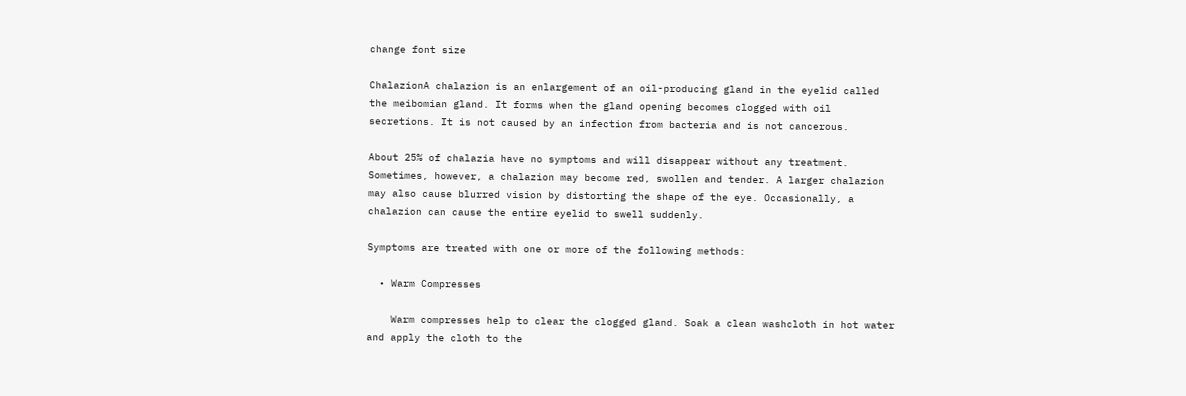change font size

ChalazionA chalazion is an enlargement of an oil-producing gland in the eyelid called the meibomian gland. It forms when the gland opening becomes clogged with oil secretions. It is not caused by an infection from bacteria and is not cancerous.

About 25% of chalazia have no symptoms and will disappear without any treatment. Sometimes, however, a chalazion may become red, swollen and tender. A larger chalazion may also cause blurred vision by distorting the shape of the eye. Occasionally, a chalazion can cause the entire eyelid to swell suddenly.

Symptoms are treated with one or more of the following methods:

  • Warm Compresses

    Warm compresses help to clear the clogged gland. Soak a clean washcloth in hot water and apply the cloth to the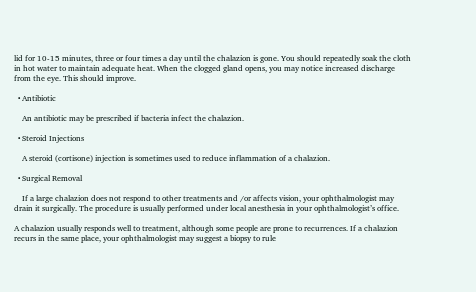lid for 10-15 minutes, three or four times a day until the chalazion is gone. You should repeatedly soak the cloth in hot water to maintain adequate heat. When the clogged gland opens, you may notice increased discharge from the eye. This should improve.

  • Antibiotic

    An antibiotic may be prescribed if bacteria infect the chalazion.

  • Steroid Injections

    A steroid (cortisone) injection is sometimes used to reduce inflammation of a chalazion.

  • Surgical Removal

    If a large chalazion does not respond to other treatments and /or affects vision, your ophthalmologist may drain it surgically. The procedure is usually performed under local anesthesia in your ophthalmologist’s office.

A chalazion usually responds well to treatment, although some people are prone to recurrences. If a chalazion recurs in the same place, your ophthalmologist may suggest a biopsy to rule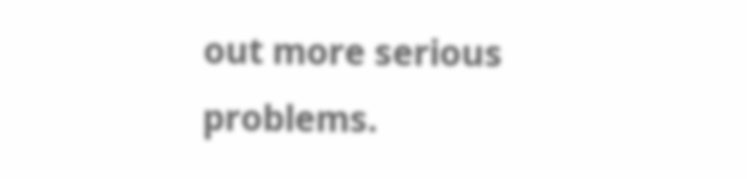out more serious problems.